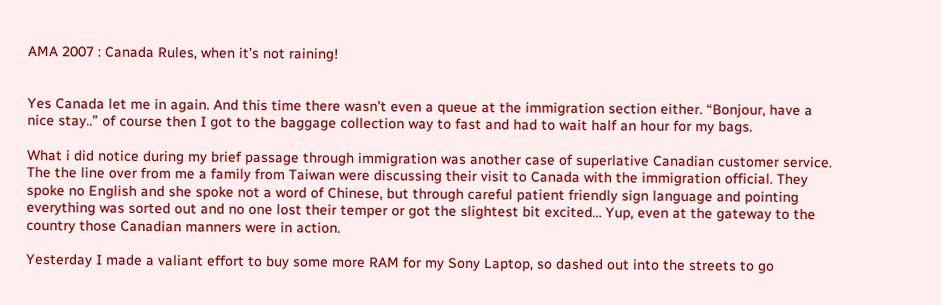AMA 2007 : Canada Rules, when it’s not raining!


Yes Canada let me in again. And this time there wasn’t even a queue at the immigration section either. “Bonjour, have a nice stay..” of course then I got to the baggage collection way to fast and had to wait half an hour for my bags.

What i did notice during my brief passage through immigration was another case of superlative Canadian customer service. The the line over from me a family from Taiwan were discussing their visit to Canada with the immigration official. They spoke no English and she spoke not a word of Chinese, but through careful patient friendly sign language and pointing everything was sorted out and no one lost their temper or got the slightest bit excited… Yup, even at the gateway to the country those Canadian manners were in action.

Yesterday I made a valiant effort to buy some more RAM for my Sony Laptop, so dashed out into the streets to go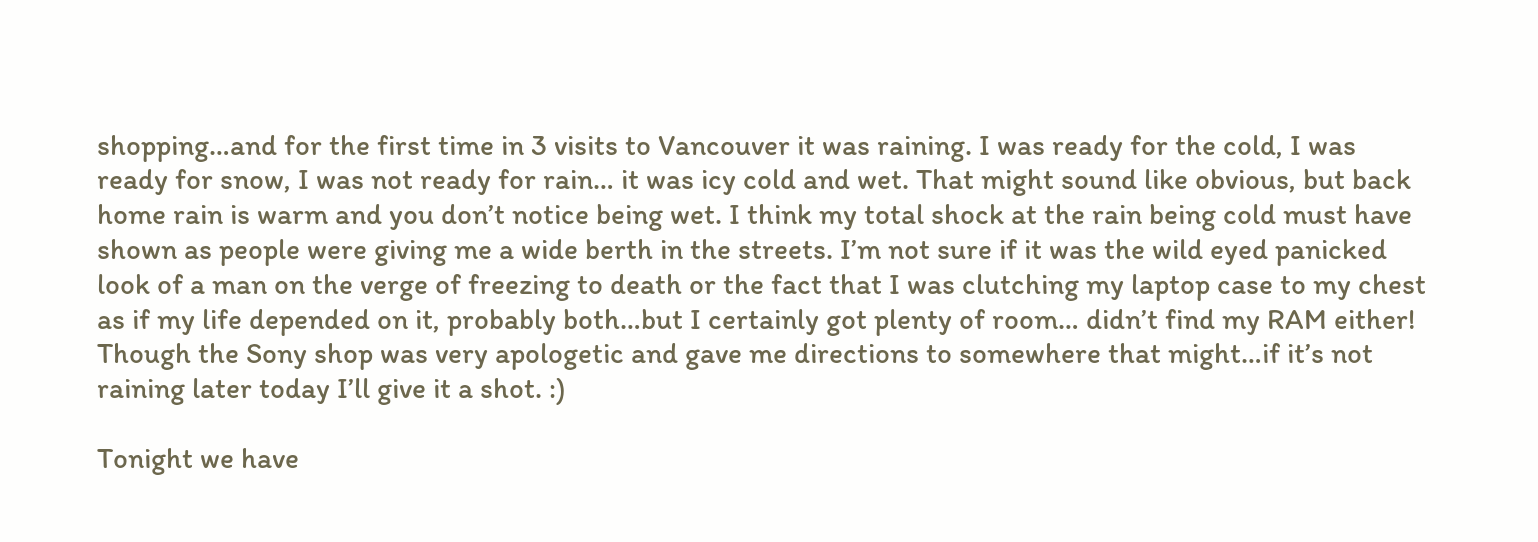shopping…and for the first time in 3 visits to Vancouver it was raining. I was ready for the cold, I was ready for snow, I was not ready for rain… it was icy cold and wet. That might sound like obvious, but back home rain is warm and you don’t notice being wet. I think my total shock at the rain being cold must have shown as people were giving me a wide berth in the streets. I’m not sure if it was the wild eyed panicked look of a man on the verge of freezing to death or the fact that I was clutching my laptop case to my chest as if my life depended on it, probably both…but I certainly got plenty of room… didn’t find my RAM either! Though the Sony shop was very apologetic and gave me directions to somewhere that might…if it’s not raining later today I’ll give it a shot. :)

Tonight we have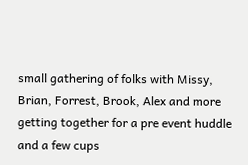small gathering of folks with Missy, Brian, Forrest, Brook, Alex and more getting together for a pre event huddle and a few cups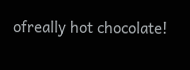ofreally hot chocolate!